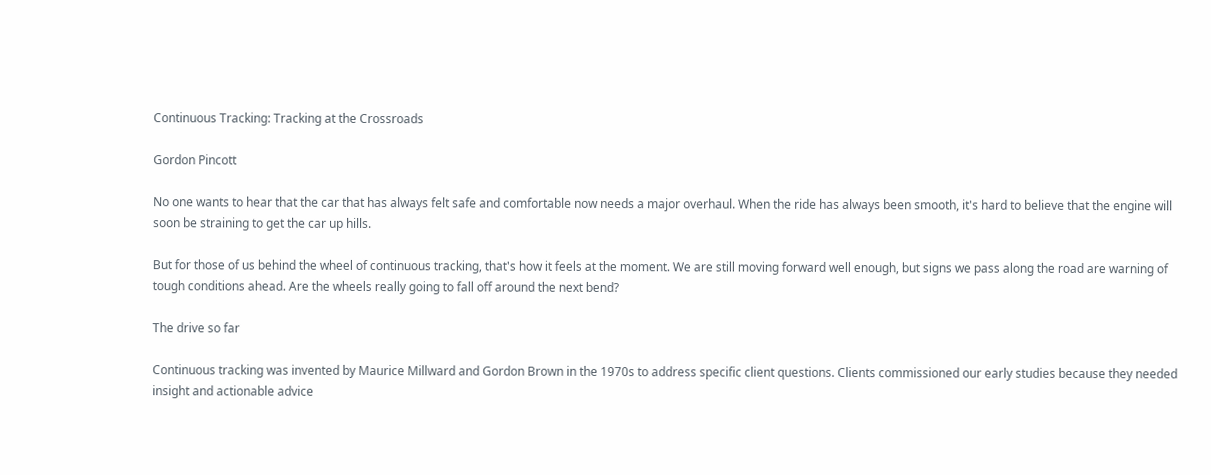Continuous Tracking: Tracking at the Crossroads

Gordon Pincott

No one wants to hear that the car that has always felt safe and comfortable now needs a major overhaul. When the ride has always been smooth, it's hard to believe that the engine will soon be straining to get the car up hills.

But for those of us behind the wheel of continuous tracking, that's how it feels at the moment. We are still moving forward well enough, but signs we pass along the road are warning of tough conditions ahead. Are the wheels really going to fall off around the next bend?

The drive so far

Continuous tracking was invented by Maurice Millward and Gordon Brown in the 1970s to address specific client questions. Clients commissioned our early studies because they needed insight and actionable advice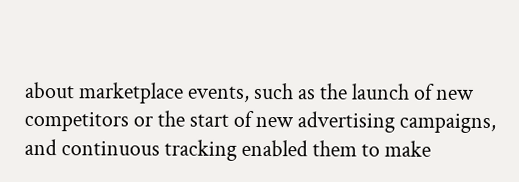about marketplace events, such as the launch of new competitors or the start of new advertising campaigns, and continuous tracking enabled them to make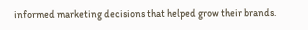informed marketing decisions that helped grow their brands.